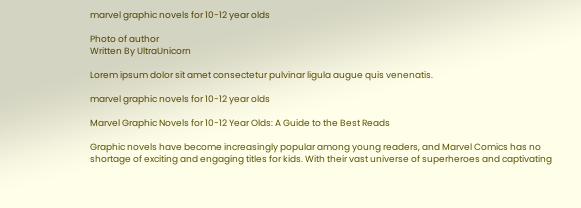marvel graphic novels for 10-12 year olds

Photo of author
Written By UltraUnicorn

Lorem ipsum dolor sit amet consectetur pulvinar ligula augue quis venenatis.

marvel graphic novels for 10-12 year olds

Marvel Graphic Novels for 10-12 Year Olds: A Guide to the Best Reads

Graphic novels have become increasingly popular among young readers, and Marvel Comics has no shortage of exciting and engaging titles for kids. With their vast universe of superheroes and captivating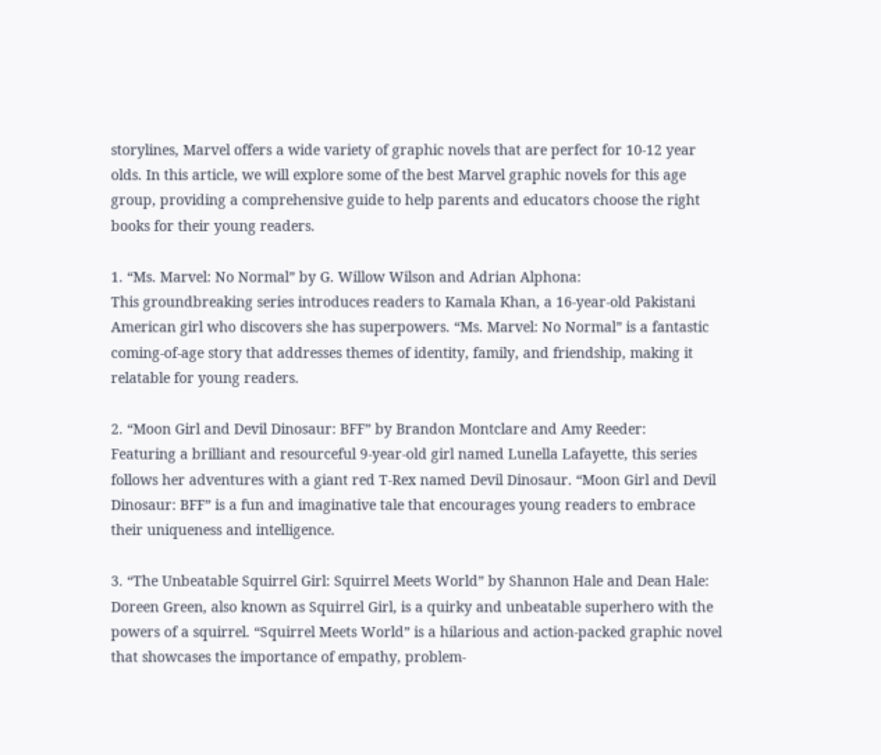storylines, Marvel offers a wide variety of graphic novels that are perfect for 10-12 year olds. In this article, we will explore some of the best Marvel graphic novels for this age group, providing a comprehensive guide to help parents and educators choose the right books for their young readers.

1. “Ms. Marvel: No Normal” by G. Willow Wilson and Adrian Alphona:
This groundbreaking series introduces readers to Kamala Khan, a 16-year-old Pakistani American girl who discovers she has superpowers. “Ms. Marvel: No Normal” is a fantastic coming-of-age story that addresses themes of identity, family, and friendship, making it relatable for young readers.

2. “Moon Girl and Devil Dinosaur: BFF” by Brandon Montclare and Amy Reeder:
Featuring a brilliant and resourceful 9-year-old girl named Lunella Lafayette, this series follows her adventures with a giant red T-Rex named Devil Dinosaur. “Moon Girl and Devil Dinosaur: BFF” is a fun and imaginative tale that encourages young readers to embrace their uniqueness and intelligence.

3. “The Unbeatable Squirrel Girl: Squirrel Meets World” by Shannon Hale and Dean Hale:
Doreen Green, also known as Squirrel Girl, is a quirky and unbeatable superhero with the powers of a squirrel. “Squirrel Meets World” is a hilarious and action-packed graphic novel that showcases the importance of empathy, problem-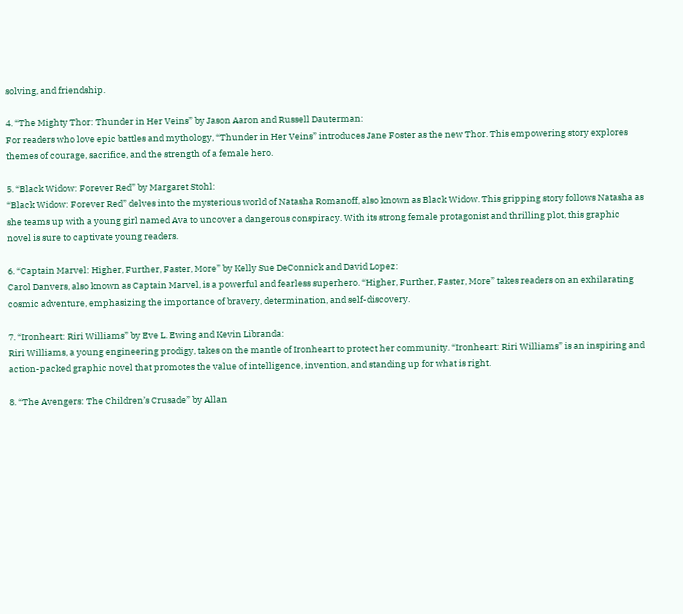solving, and friendship.

4. “The Mighty Thor: Thunder in Her Veins” by Jason Aaron and Russell Dauterman:
For readers who love epic battles and mythology, “Thunder in Her Veins” introduces Jane Foster as the new Thor. This empowering story explores themes of courage, sacrifice, and the strength of a female hero.

5. “Black Widow: Forever Red” by Margaret Stohl:
“Black Widow: Forever Red” delves into the mysterious world of Natasha Romanoff, also known as Black Widow. This gripping story follows Natasha as she teams up with a young girl named Ava to uncover a dangerous conspiracy. With its strong female protagonist and thrilling plot, this graphic novel is sure to captivate young readers.

6. “Captain Marvel: Higher, Further, Faster, More” by Kelly Sue DeConnick and David Lopez:
Carol Danvers, also known as Captain Marvel, is a powerful and fearless superhero. “Higher, Further, Faster, More” takes readers on an exhilarating cosmic adventure, emphasizing the importance of bravery, determination, and self-discovery.

7. “Ironheart: Riri Williams” by Eve L. Ewing and Kevin Libranda:
Riri Williams, a young engineering prodigy, takes on the mantle of Ironheart to protect her community. “Ironheart: Riri Williams” is an inspiring and action-packed graphic novel that promotes the value of intelligence, invention, and standing up for what is right.

8. “The Avengers: The Children’s Crusade” by Allan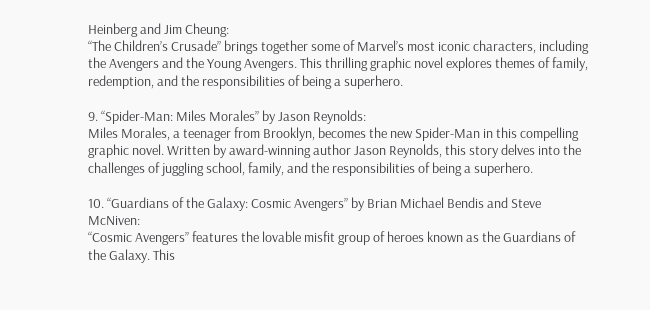Heinberg and Jim Cheung:
“The Children’s Crusade” brings together some of Marvel’s most iconic characters, including the Avengers and the Young Avengers. This thrilling graphic novel explores themes of family, redemption, and the responsibilities of being a superhero.

9. “Spider-Man: Miles Morales” by Jason Reynolds:
Miles Morales, a teenager from Brooklyn, becomes the new Spider-Man in this compelling graphic novel. Written by award-winning author Jason Reynolds, this story delves into the challenges of juggling school, family, and the responsibilities of being a superhero.

10. “Guardians of the Galaxy: Cosmic Avengers” by Brian Michael Bendis and Steve McNiven:
“Cosmic Avengers” features the lovable misfit group of heroes known as the Guardians of the Galaxy. This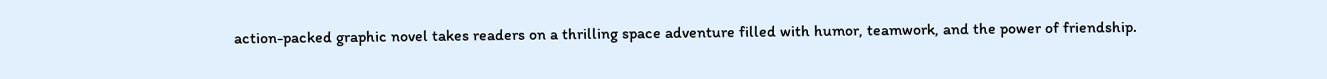action-packed graphic novel takes readers on a thrilling space adventure filled with humor, teamwork, and the power of friendship.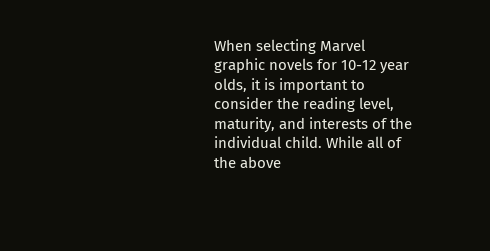When selecting Marvel graphic novels for 10-12 year olds, it is important to consider the reading level, maturity, and interests of the individual child. While all of the above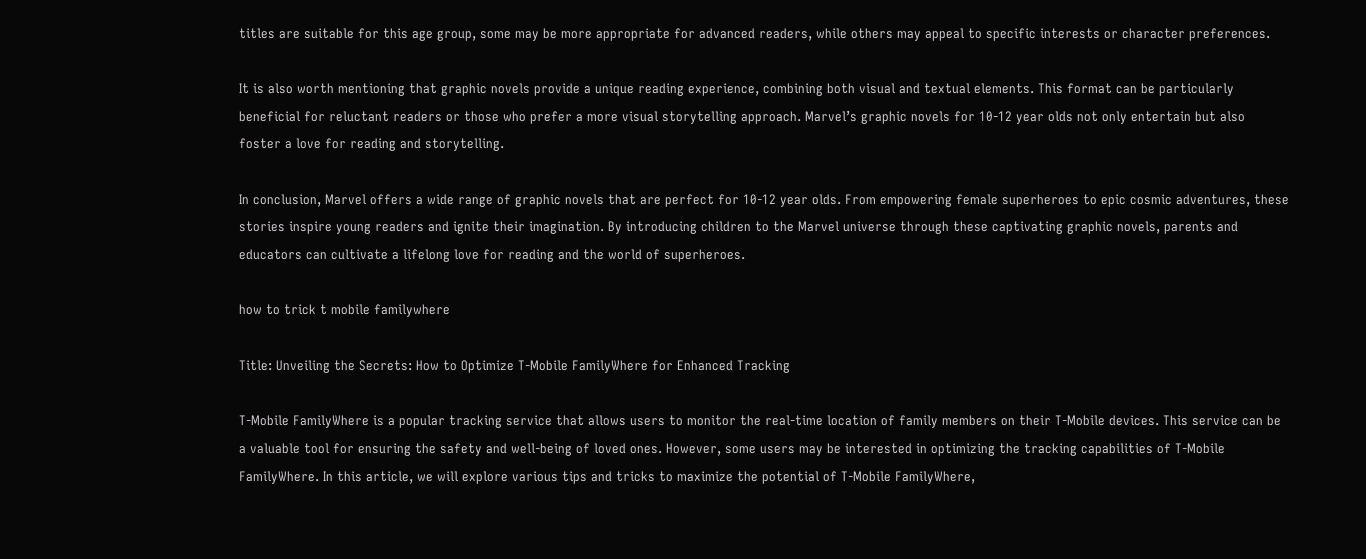titles are suitable for this age group, some may be more appropriate for advanced readers, while others may appeal to specific interests or character preferences.

It is also worth mentioning that graphic novels provide a unique reading experience, combining both visual and textual elements. This format can be particularly beneficial for reluctant readers or those who prefer a more visual storytelling approach. Marvel’s graphic novels for 10-12 year olds not only entertain but also foster a love for reading and storytelling.

In conclusion, Marvel offers a wide range of graphic novels that are perfect for 10-12 year olds. From empowering female superheroes to epic cosmic adventures, these stories inspire young readers and ignite their imagination. By introducing children to the Marvel universe through these captivating graphic novels, parents and educators can cultivate a lifelong love for reading and the world of superheroes.

how to trick t mobile familywhere

Title: Unveiling the Secrets: How to Optimize T-Mobile FamilyWhere for Enhanced Tracking

T-Mobile FamilyWhere is a popular tracking service that allows users to monitor the real-time location of family members on their T-Mobile devices. This service can be a valuable tool for ensuring the safety and well-being of loved ones. However, some users may be interested in optimizing the tracking capabilities of T-Mobile FamilyWhere. In this article, we will explore various tips and tricks to maximize the potential of T-Mobile FamilyWhere,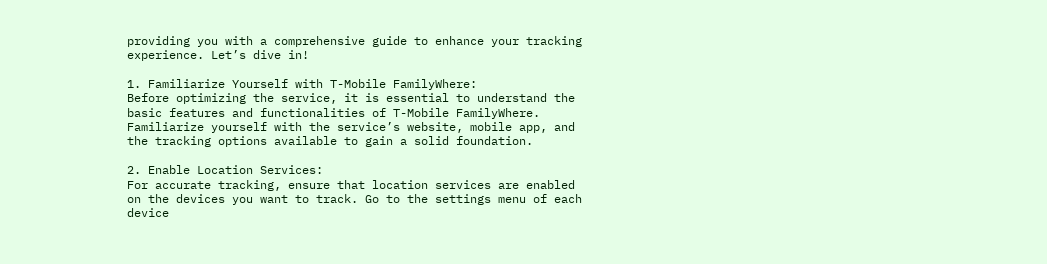providing you with a comprehensive guide to enhance your tracking experience. Let’s dive in!

1. Familiarize Yourself with T-Mobile FamilyWhere:
Before optimizing the service, it is essential to understand the basic features and functionalities of T-Mobile FamilyWhere. Familiarize yourself with the service’s website, mobile app, and the tracking options available to gain a solid foundation.

2. Enable Location Services:
For accurate tracking, ensure that location services are enabled on the devices you want to track. Go to the settings menu of each device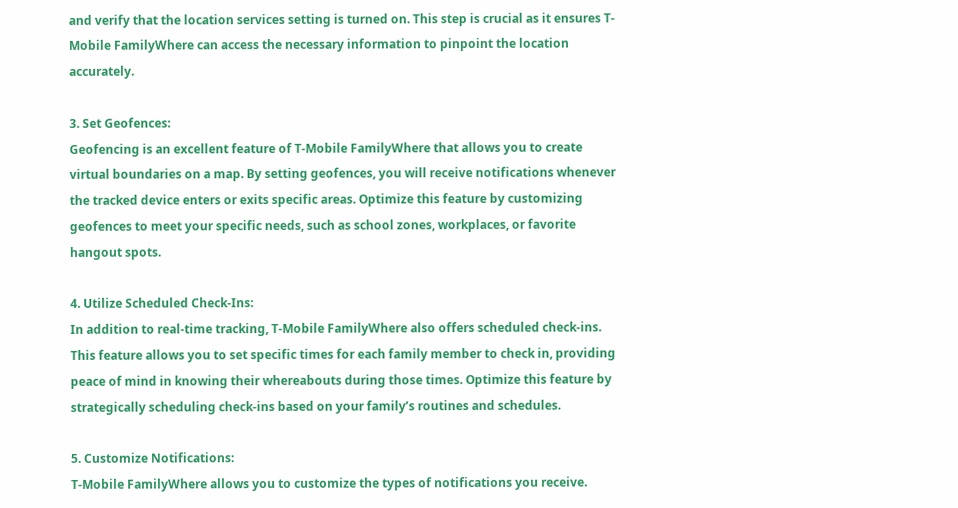and verify that the location services setting is turned on. This step is crucial as it ensures T-Mobile FamilyWhere can access the necessary information to pinpoint the location accurately.

3. Set Geofences:
Geofencing is an excellent feature of T-Mobile FamilyWhere that allows you to create virtual boundaries on a map. By setting geofences, you will receive notifications whenever the tracked device enters or exits specific areas. Optimize this feature by customizing geofences to meet your specific needs, such as school zones, workplaces, or favorite hangout spots.

4. Utilize Scheduled Check-Ins:
In addition to real-time tracking, T-Mobile FamilyWhere also offers scheduled check-ins. This feature allows you to set specific times for each family member to check in, providing peace of mind in knowing their whereabouts during those times. Optimize this feature by strategically scheduling check-ins based on your family’s routines and schedules.

5. Customize Notifications:
T-Mobile FamilyWhere allows you to customize the types of notifications you receive.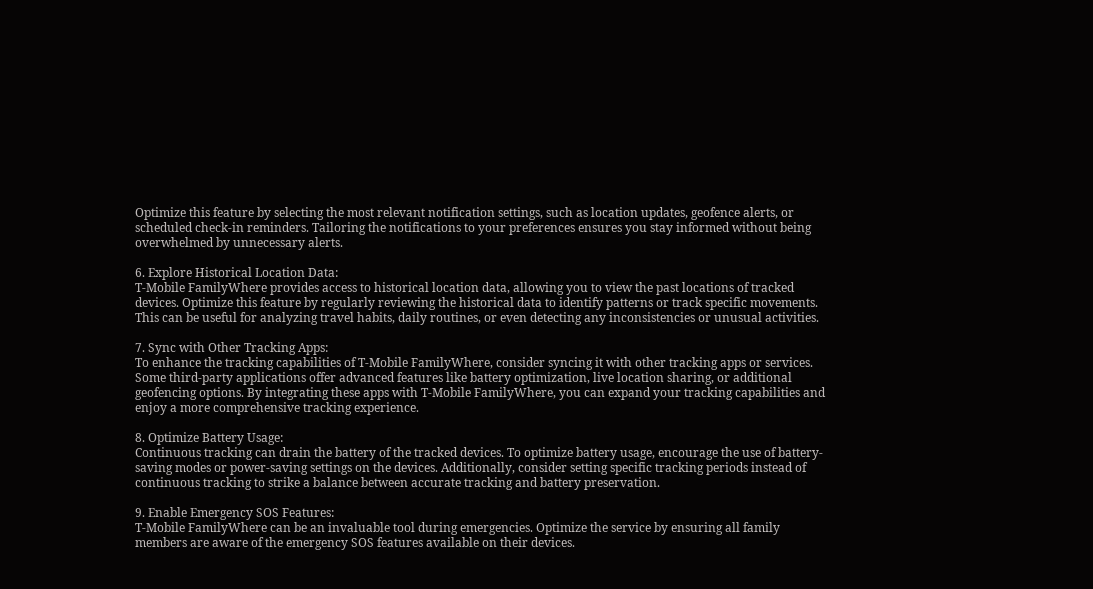Optimize this feature by selecting the most relevant notification settings, such as location updates, geofence alerts, or scheduled check-in reminders. Tailoring the notifications to your preferences ensures you stay informed without being overwhelmed by unnecessary alerts.

6. Explore Historical Location Data:
T-Mobile FamilyWhere provides access to historical location data, allowing you to view the past locations of tracked devices. Optimize this feature by regularly reviewing the historical data to identify patterns or track specific movements. This can be useful for analyzing travel habits, daily routines, or even detecting any inconsistencies or unusual activities.

7. Sync with Other Tracking Apps:
To enhance the tracking capabilities of T-Mobile FamilyWhere, consider syncing it with other tracking apps or services. Some third-party applications offer advanced features like battery optimization, live location sharing, or additional geofencing options. By integrating these apps with T-Mobile FamilyWhere, you can expand your tracking capabilities and enjoy a more comprehensive tracking experience.

8. Optimize Battery Usage:
Continuous tracking can drain the battery of the tracked devices. To optimize battery usage, encourage the use of battery-saving modes or power-saving settings on the devices. Additionally, consider setting specific tracking periods instead of continuous tracking to strike a balance between accurate tracking and battery preservation.

9. Enable Emergency SOS Features:
T-Mobile FamilyWhere can be an invaluable tool during emergencies. Optimize the service by ensuring all family members are aware of the emergency SOS features available on their devices.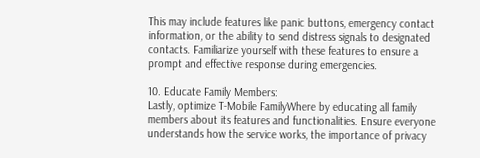This may include features like panic buttons, emergency contact information, or the ability to send distress signals to designated contacts. Familiarize yourself with these features to ensure a prompt and effective response during emergencies.

10. Educate Family Members:
Lastly, optimize T-Mobile FamilyWhere by educating all family members about its features and functionalities. Ensure everyone understands how the service works, the importance of privacy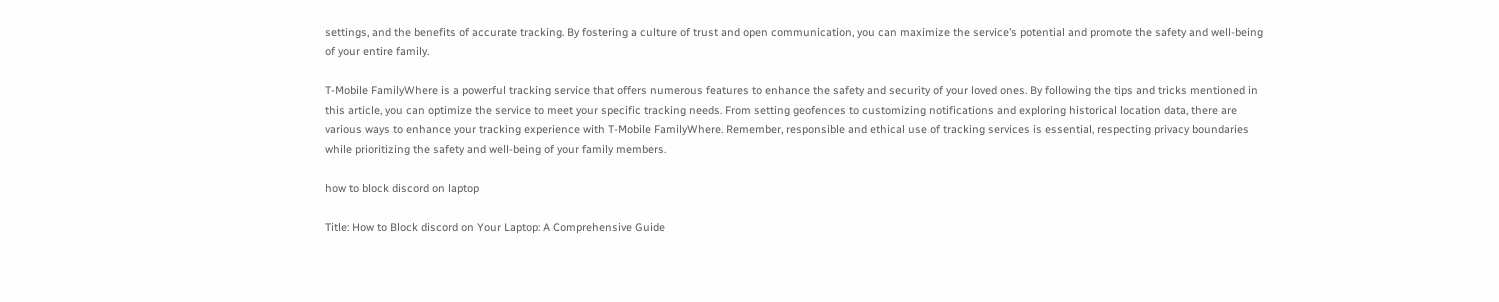settings, and the benefits of accurate tracking. By fostering a culture of trust and open communication, you can maximize the service’s potential and promote the safety and well-being of your entire family.

T-Mobile FamilyWhere is a powerful tracking service that offers numerous features to enhance the safety and security of your loved ones. By following the tips and tricks mentioned in this article, you can optimize the service to meet your specific tracking needs. From setting geofences to customizing notifications and exploring historical location data, there are various ways to enhance your tracking experience with T-Mobile FamilyWhere. Remember, responsible and ethical use of tracking services is essential, respecting privacy boundaries while prioritizing the safety and well-being of your family members.

how to block discord on laptop

Title: How to Block discord on Your Laptop: A Comprehensive Guide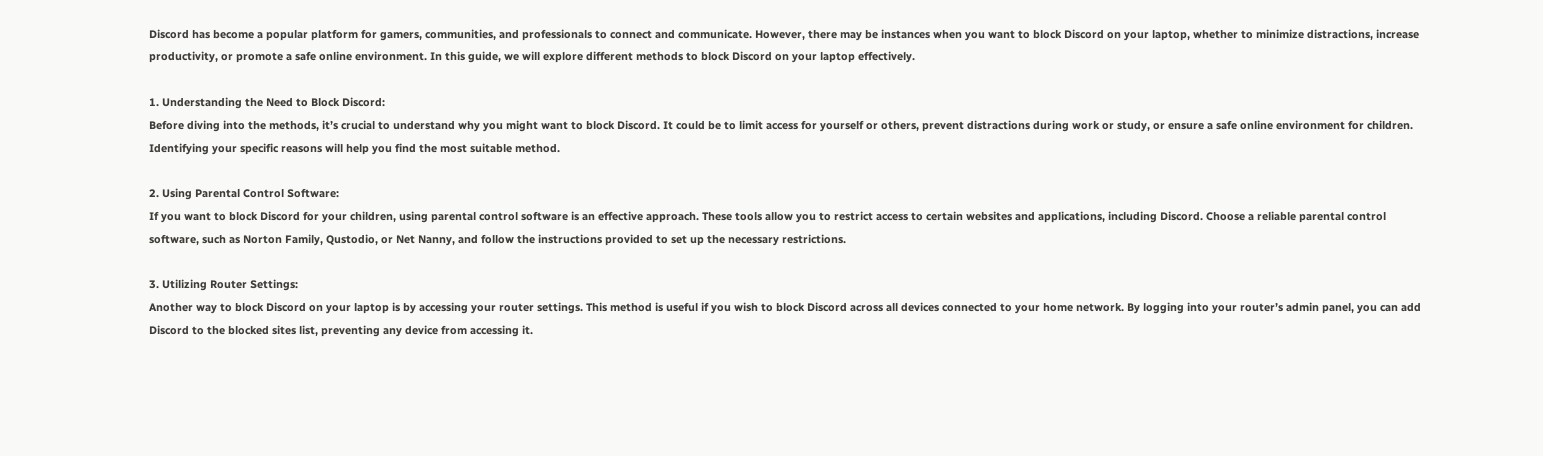Discord has become a popular platform for gamers, communities, and professionals to connect and communicate. However, there may be instances when you want to block Discord on your laptop, whether to minimize distractions, increase productivity, or promote a safe online environment. In this guide, we will explore different methods to block Discord on your laptop effectively.

1. Understanding the Need to Block Discord:
Before diving into the methods, it’s crucial to understand why you might want to block Discord. It could be to limit access for yourself or others, prevent distractions during work or study, or ensure a safe online environment for children. Identifying your specific reasons will help you find the most suitable method.

2. Using Parental Control Software:
If you want to block Discord for your children, using parental control software is an effective approach. These tools allow you to restrict access to certain websites and applications, including Discord. Choose a reliable parental control software, such as Norton Family, Qustodio, or Net Nanny, and follow the instructions provided to set up the necessary restrictions.

3. Utilizing Router Settings:
Another way to block Discord on your laptop is by accessing your router settings. This method is useful if you wish to block Discord across all devices connected to your home network. By logging into your router’s admin panel, you can add Discord to the blocked sites list, preventing any device from accessing it.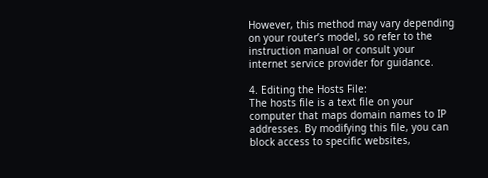However, this method may vary depending on your router’s model, so refer to the instruction manual or consult your internet service provider for guidance.

4. Editing the Hosts File:
The hosts file is a text file on your computer that maps domain names to IP addresses. By modifying this file, you can block access to specific websites,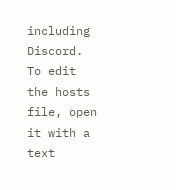including Discord. To edit the hosts file, open it with a text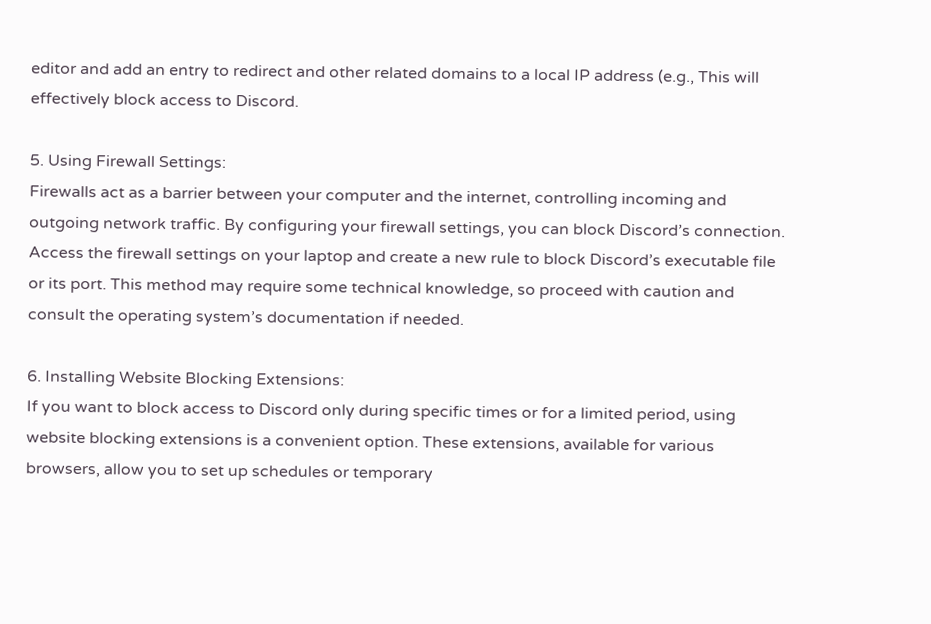editor and add an entry to redirect and other related domains to a local IP address (e.g., This will effectively block access to Discord.

5. Using Firewall Settings:
Firewalls act as a barrier between your computer and the internet, controlling incoming and outgoing network traffic. By configuring your firewall settings, you can block Discord’s connection. Access the firewall settings on your laptop and create a new rule to block Discord’s executable file or its port. This method may require some technical knowledge, so proceed with caution and consult the operating system’s documentation if needed.

6. Installing Website Blocking Extensions:
If you want to block access to Discord only during specific times or for a limited period, using website blocking extensions is a convenient option. These extensions, available for various browsers, allow you to set up schedules or temporary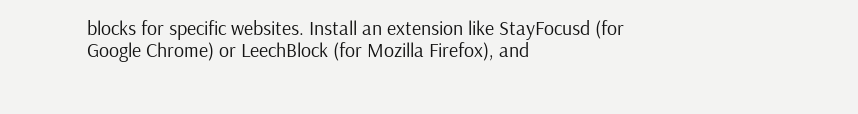blocks for specific websites. Install an extension like StayFocusd (for Google Chrome) or LeechBlock (for Mozilla Firefox), and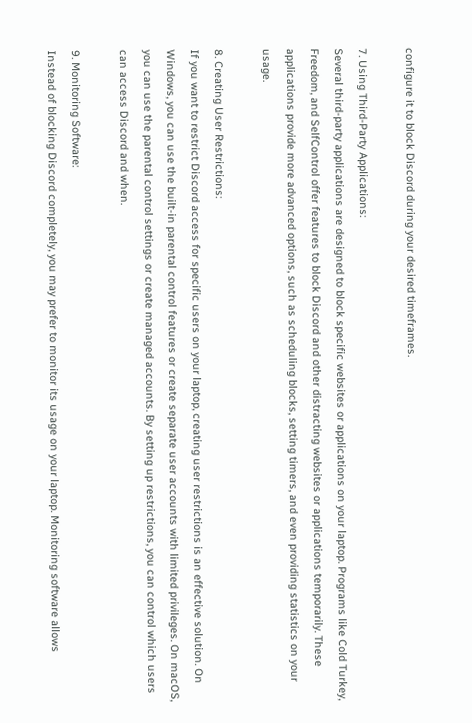configure it to block Discord during your desired timeframes.

7. Using Third-Party Applications:
Several third-party applications are designed to block specific websites or applications on your laptop. Programs like Cold Turkey, Freedom, and SelfControl offer features to block Discord and other distracting websites or applications temporarily. These applications provide more advanced options, such as scheduling blocks, setting timers, and even providing statistics on your usage.

8. Creating User Restrictions:
If you want to restrict Discord access for specific users on your laptop, creating user restrictions is an effective solution. On Windows, you can use the built-in parental control features or create separate user accounts with limited privileges. On macOS, you can use the parental control settings or create managed accounts. By setting up restrictions, you can control which users can access Discord and when.

9. Monitoring Software:
Instead of blocking Discord completely, you may prefer to monitor its usage on your laptop. Monitoring software allows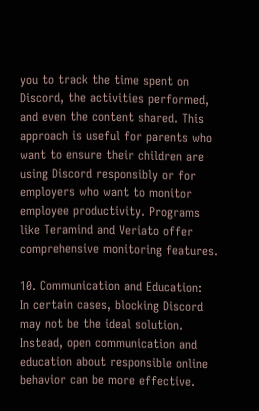you to track the time spent on Discord, the activities performed, and even the content shared. This approach is useful for parents who want to ensure their children are using Discord responsibly or for employers who want to monitor employee productivity. Programs like Teramind and Veriato offer comprehensive monitoring features.

10. Communication and Education:
In certain cases, blocking Discord may not be the ideal solution. Instead, open communication and education about responsible online behavior can be more effective.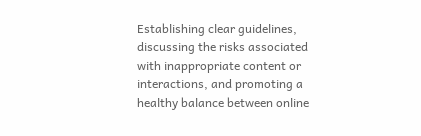Establishing clear guidelines, discussing the risks associated with inappropriate content or interactions, and promoting a healthy balance between online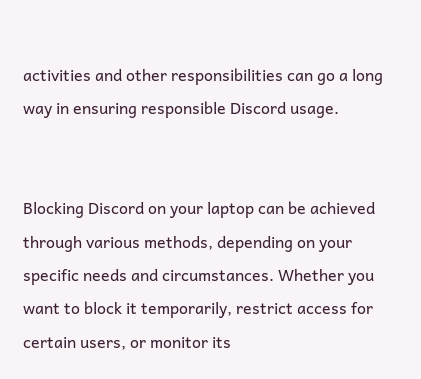activities and other responsibilities can go a long way in ensuring responsible Discord usage.


Blocking Discord on your laptop can be achieved through various methods, depending on your specific needs and circumstances. Whether you want to block it temporarily, restrict access for certain users, or monitor its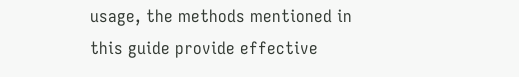usage, the methods mentioned in this guide provide effective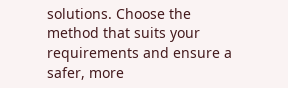solutions. Choose the method that suits your requirements and ensure a safer, more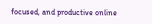focused, and productive online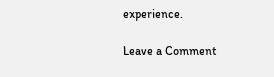experience.

Leave a Comment